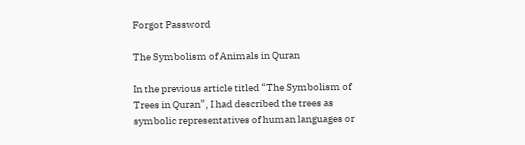Forgot Password

The Symbolism of Animals in Quran

In the previous article titled “The Symbolism of Trees in Quran”, I had described the trees as symbolic representatives of human languages or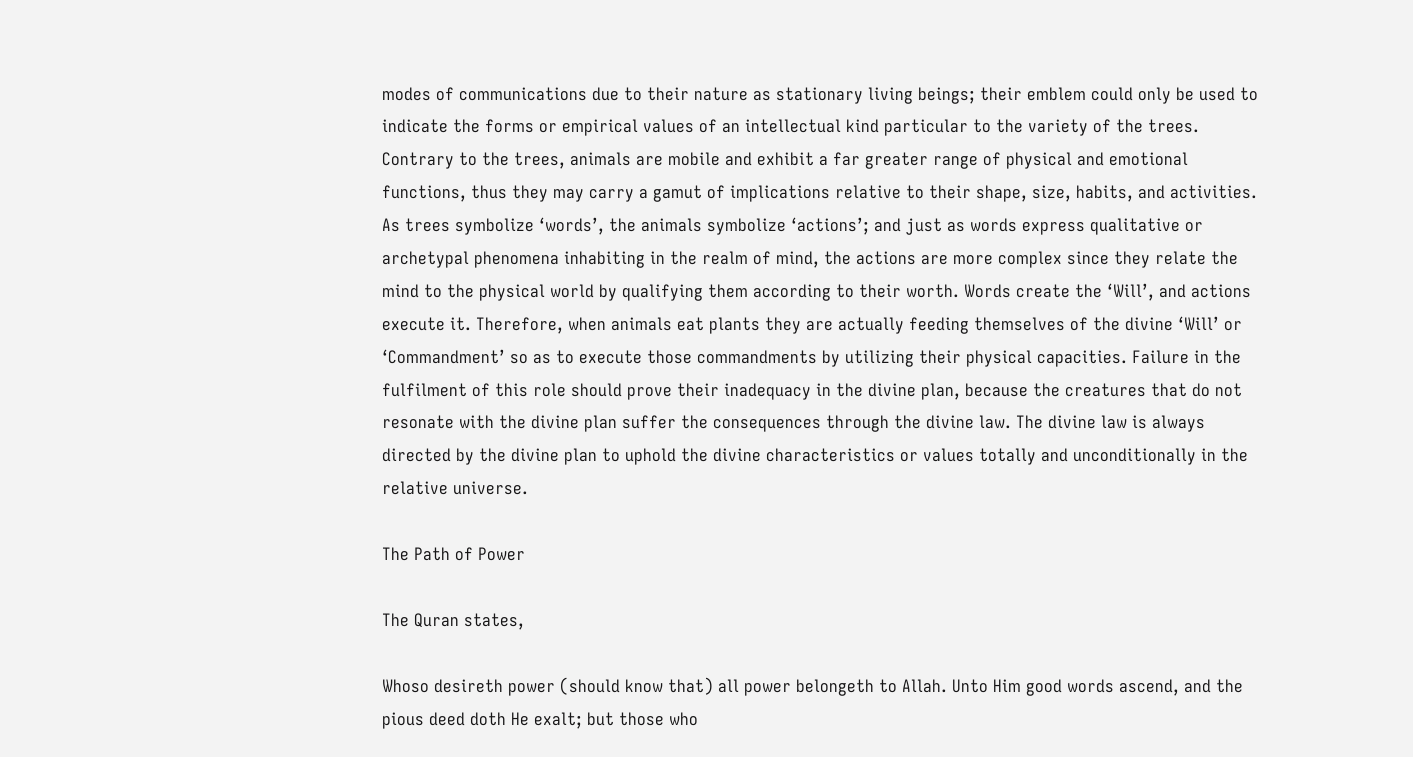modes of communications due to their nature as stationary living beings; their emblem could only be used to indicate the forms or empirical values of an intellectual kind particular to the variety of the trees. Contrary to the trees, animals are mobile and exhibit a far greater range of physical and emotional functions, thus they may carry a gamut of implications relative to their shape, size, habits, and activities. As trees symbolize ‘words’, the animals symbolize ‘actions’; and just as words express qualitative or archetypal phenomena inhabiting in the realm of mind, the actions are more complex since they relate the mind to the physical world by qualifying them according to their worth. Words create the ‘Will’, and actions execute it. Therefore, when animals eat plants they are actually feeding themselves of the divine ‘Will’ or ‘Commandment’ so as to execute those commandments by utilizing their physical capacities. Failure in the fulfilment of this role should prove their inadequacy in the divine plan, because the creatures that do not resonate with the divine plan suffer the consequences through the divine law. The divine law is always directed by the divine plan to uphold the divine characteristics or values totally and unconditionally in the relative universe.

The Path of Power

The Quran states,

Whoso desireth power (should know that) all power belongeth to Allah. Unto Him good words ascend, and the pious deed doth He exalt; but those who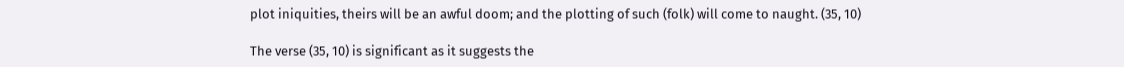plot iniquities, theirs will be an awful doom; and the plotting of such (folk) will come to naught. (35, 10)

The verse (35, 10) is significant as it suggests the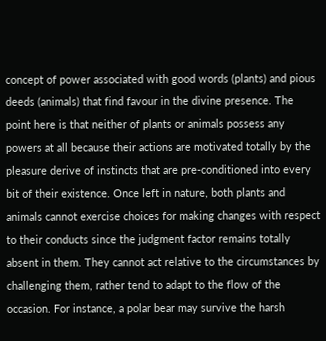concept of power associated with good words (plants) and pious deeds (animals) that find favour in the divine presence. The point here is that neither of plants or animals possess any powers at all because their actions are motivated totally by the pleasure derive of instincts that are pre-conditioned into every bit of their existence. Once left in nature, both plants and animals cannot exercise choices for making changes with respect to their conducts since the judgment factor remains totally absent in them. They cannot act relative to the circumstances by challenging them, rather tend to adapt to the flow of the occasion. For instance, a polar bear may survive the harsh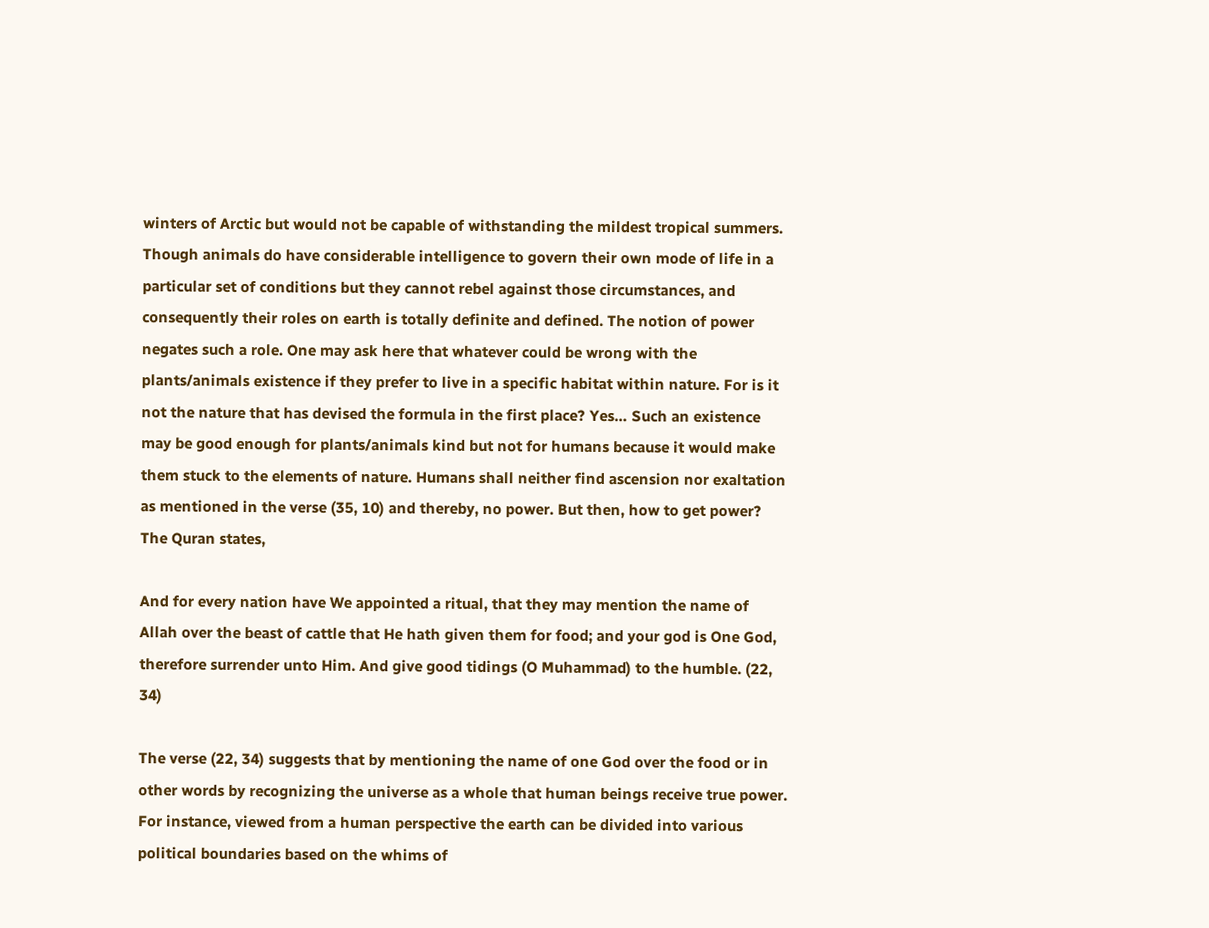winters of Arctic but would not be capable of withstanding the mildest tropical summers. Though animals do have considerable intelligence to govern their own mode of life in a particular set of conditions but they cannot rebel against those circumstances, and consequently their roles on earth is totally definite and defined. The notion of power negates such a role. One may ask here that whatever could be wrong with the plants/animals existence if they prefer to live in a specific habitat within nature. For is it not the nature that has devised the formula in the first place? Yes… Such an existence may be good enough for plants/animals kind but not for humans because it would make them stuck to the elements of nature. Humans shall neither find ascension nor exaltation as mentioned in the verse (35, 10) and thereby, no power. But then, how to get power? The Quran states,

And for every nation have We appointed a ritual, that they may mention the name of Allah over the beast of cattle that He hath given them for food; and your god is One God, therefore surrender unto Him. And give good tidings (O Muhammad) to the humble. (22, 34)

The verse (22, 34) suggests that by mentioning the name of one God over the food or in other words by recognizing the universe as a whole that human beings receive true power. For instance, viewed from a human perspective the earth can be divided into various political boundaries based on the whims of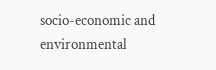socio-economic and environmental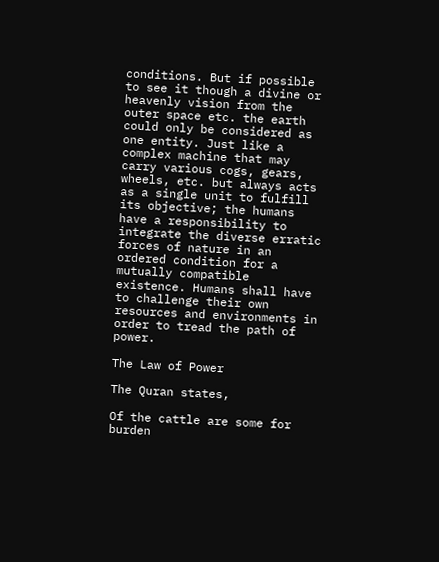conditions. But if possible to see it though a divine or heavenly vision from the outer space etc. the earth could only be considered as one entity. Just like a complex machine that may carry various cogs, gears, wheels, etc. but always acts as a single unit to fulfill its objective; the humans have a responsibility to integrate the diverse erratic forces of nature in an ordered condition for a mutually compatible existence. Humans shall have to challenge their own resources and environments in order to tread the path of power.

The Law of Power

The Quran states,

Of the cattle are some for burden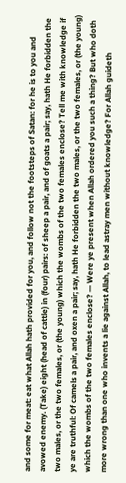and some for meat: eat what Allah hath provided for you, and follow not the footsteps of Satan: for he is to you and avowed enemy. (Take) eight (head of cattle) in (four) pairs: of sheep a pair, and of goats a pair; say, hath He forbidden the two males, or the two females, or (the young) which the wombs of the two females enclose? Tell me with knowledge if ye are truthful: Of camels a pair, and oxen a pair; say, hath He forbidden the two males, or the two females, or (the young) which the wombs of the two females enclose? — Were ye present when Allah ordered you such a thing? But who doth more wrong than one who invents a lie against Allah, to lead astray men without knowledge? For Allah guideth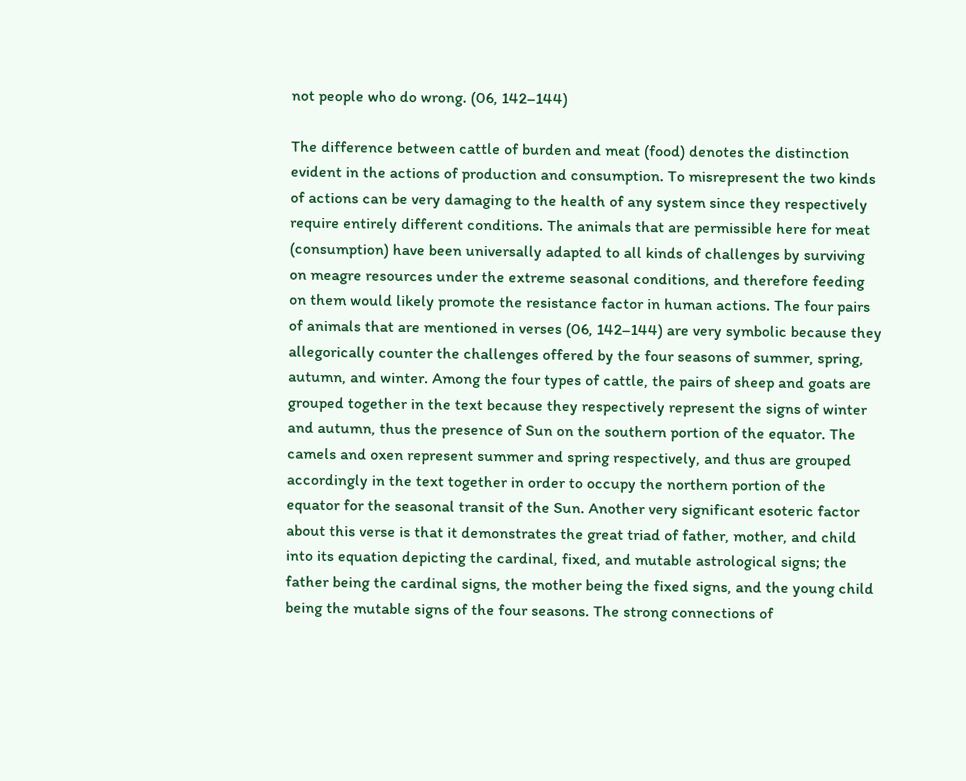not people who do wrong. (06, 142–144)

The difference between cattle of burden and meat (food) denotes the distinction evident in the actions of production and consumption. To misrepresent the two kinds of actions can be very damaging to the health of any system since they respectively require entirely different conditions. The animals that are permissible here for meat (consumption) have been universally adapted to all kinds of challenges by surviving on meagre resources under the extreme seasonal conditions, and therefore feeding on them would likely promote the resistance factor in human actions. The four pairs of animals that are mentioned in verses (06, 142–144) are very symbolic because they allegorically counter the challenges offered by the four seasons of summer, spring, autumn, and winter. Among the four types of cattle, the pairs of sheep and goats are grouped together in the text because they respectively represent the signs of winter and autumn, thus the presence of Sun on the southern portion of the equator. The camels and oxen represent summer and spring respectively, and thus are grouped accordingly in the text together in order to occupy the northern portion of the equator for the seasonal transit of the Sun. Another very significant esoteric factor about this verse is that it demonstrates the great triad of father, mother, and child into its equation depicting the cardinal, fixed, and mutable astrological signs; the father being the cardinal signs, the mother being the fixed signs, and the young child being the mutable signs of the four seasons. The strong connections of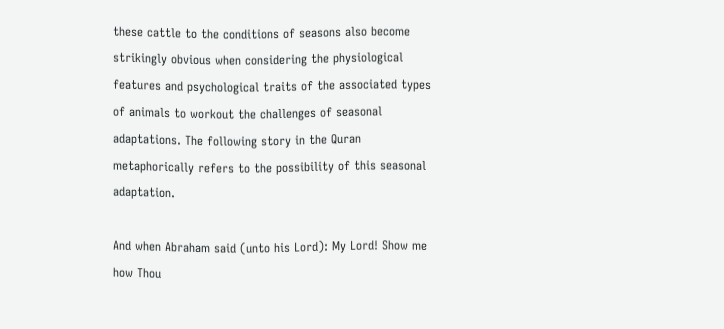these cattle to the conditions of seasons also become strikingly obvious when considering the physiological features and psychological traits of the associated types of animals to workout the challenges of seasonal adaptations. The following story in the Quran metaphorically refers to the possibility of this seasonal adaptation.

And when Abraham said (unto his Lord): My Lord! Show me how Thou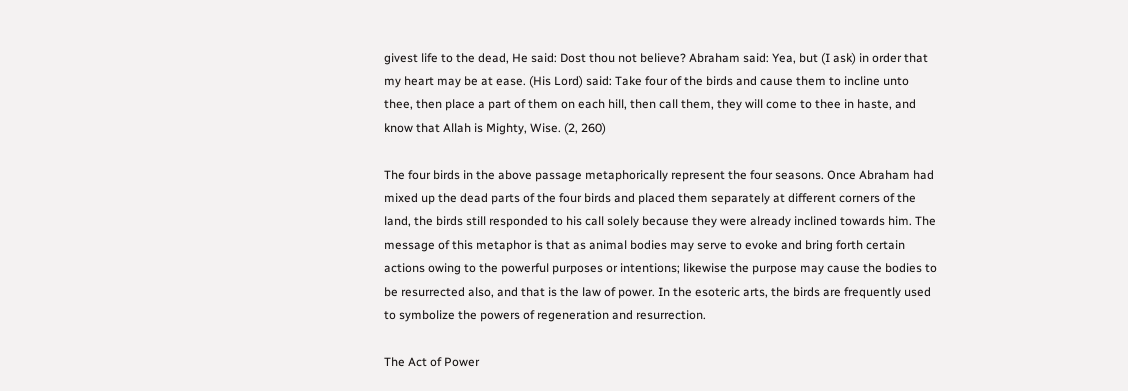givest life to the dead, He said: Dost thou not believe? Abraham said: Yea, but (I ask) in order that my heart may be at ease. (His Lord) said: Take four of the birds and cause them to incline unto thee, then place a part of them on each hill, then call them, they will come to thee in haste, and know that Allah is Mighty, Wise. (2, 260)

The four birds in the above passage metaphorically represent the four seasons. Once Abraham had mixed up the dead parts of the four birds and placed them separately at different corners of the land, the birds still responded to his call solely because they were already inclined towards him. The message of this metaphor is that as animal bodies may serve to evoke and bring forth certain actions owing to the powerful purposes or intentions; likewise the purpose may cause the bodies to be resurrected also, and that is the law of power. In the esoteric arts, the birds are frequently used to symbolize the powers of regeneration and resurrection.

The Act of Power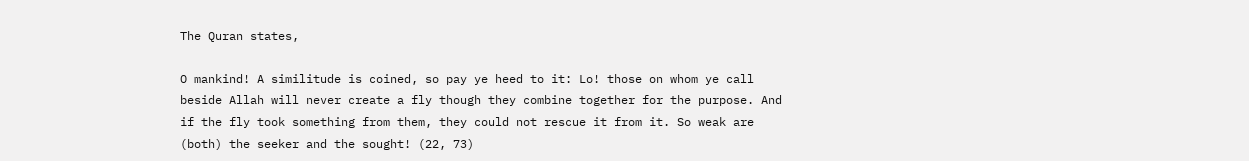The Quran states,

O mankind! A similitude is coined, so pay ye heed to it: Lo! those on whom ye call beside Allah will never create a fly though they combine together for the purpose. And if the fly took something from them, they could not rescue it from it. So weak are (both) the seeker and the sought! (22, 73)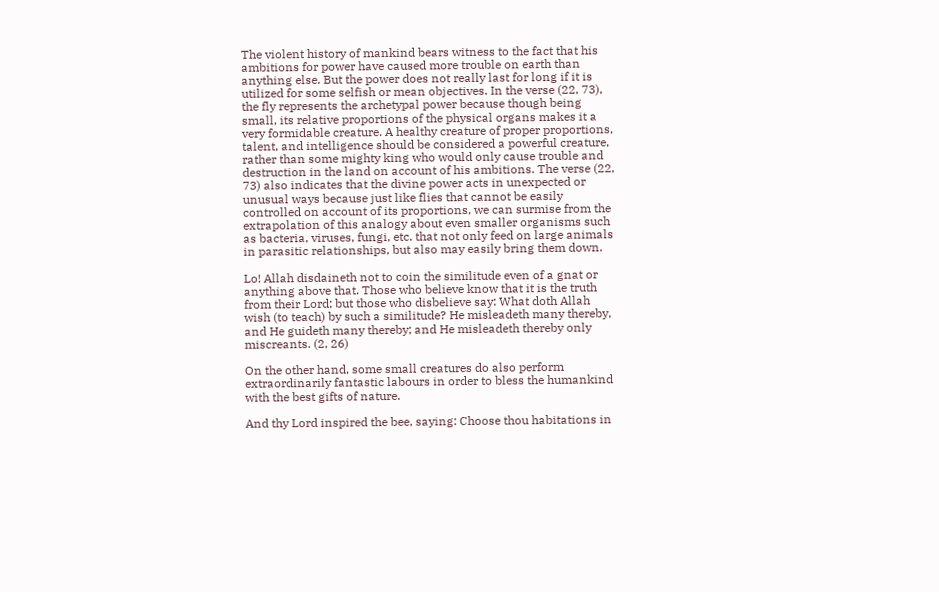The violent history of mankind bears witness to the fact that his ambitions for power have caused more trouble on earth than anything else. But the power does not really last for long if it is utilized for some selfish or mean objectives. In the verse (22, 73), the fly represents the archetypal power because though being small, its relative proportions of the physical organs makes it a very formidable creature. A healthy creature of proper proportions, talent, and intelligence should be considered a powerful creature, rather than some mighty king who would only cause trouble and destruction in the land on account of his ambitions. The verse (22, 73) also indicates that the divine power acts in unexpected or unusual ways because just like flies that cannot be easily controlled on account of its proportions, we can surmise from the extrapolation of this analogy about even smaller organisms such as bacteria, viruses, fungi, etc. that not only feed on large animals in parasitic relationships, but also may easily bring them down.

Lo! Allah disdaineth not to coin the similitude even of a gnat or anything above that. Those who believe know that it is the truth from their Lord; but those who disbelieve say: What doth Allah wish (to teach) by such a similitude? He misleadeth many thereby, and He guideth many thereby; and He misleadeth thereby only miscreants. (2, 26)

On the other hand, some small creatures do also perform extraordinarily fantastic labours in order to bless the humankind with the best gifts of nature.

And thy Lord inspired the bee, saying: Choose thou habitations in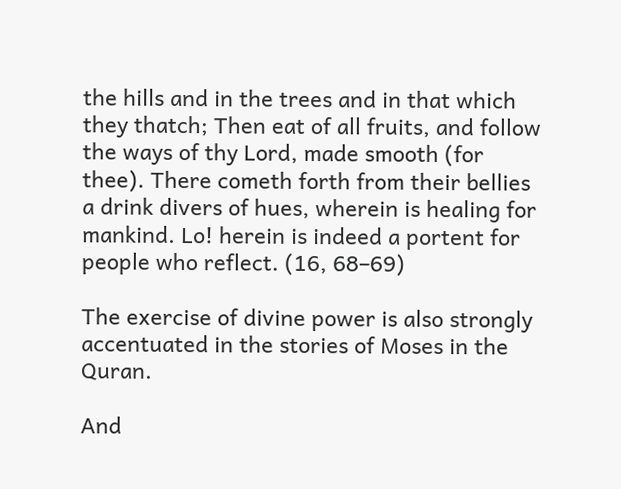the hills and in the trees and in that which they thatch; Then eat of all fruits, and follow the ways of thy Lord, made smooth (for thee). There cometh forth from their bellies a drink divers of hues, wherein is healing for mankind. Lo! herein is indeed a portent for people who reflect. (16, 68–69)

The exercise of divine power is also strongly accentuated in the stories of Moses in the Quran.

And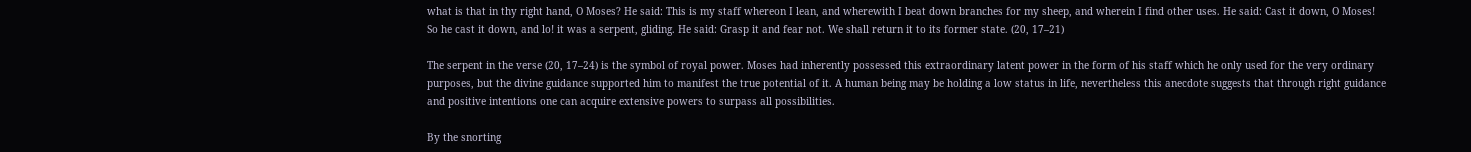what is that in thy right hand, O Moses? He said: This is my staff whereon I lean, and wherewith I beat down branches for my sheep, and wherein I find other uses. He said: Cast it down, O Moses! So he cast it down, and lo! it was a serpent, gliding. He said: Grasp it and fear not. We shall return it to its former state. (20, 17–21)

The serpent in the verse (20, 17–24) is the symbol of royal power. Moses had inherently possessed this extraordinary latent power in the form of his staff which he only used for the very ordinary purposes, but the divine guidance supported him to manifest the true potential of it. A human being may be holding a low status in life, nevertheless this anecdote suggests that through right guidance and positive intentions one can acquire extensive powers to surpass all possibilities.

By the snorting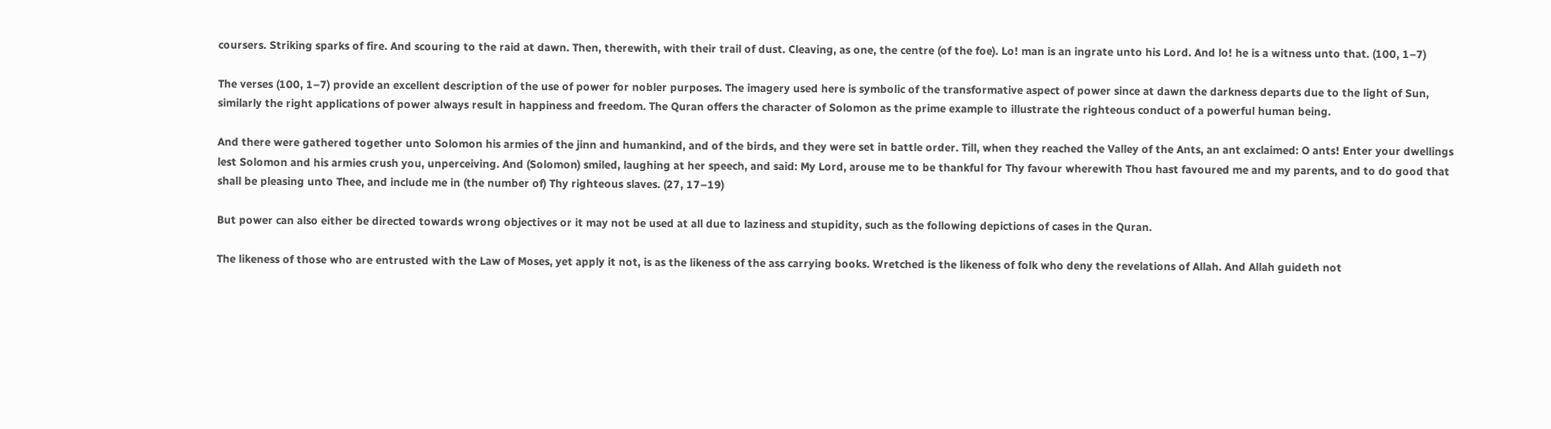coursers. Striking sparks of fire. And scouring to the raid at dawn. Then, therewith, with their trail of dust. Cleaving, as one, the centre (of the foe). Lo! man is an ingrate unto his Lord. And lo! he is a witness unto that. (100, 1–7)

The verses (100, 1–7) provide an excellent description of the use of power for nobler purposes. The imagery used here is symbolic of the transformative aspect of power since at dawn the darkness departs due to the light of Sun, similarly the right applications of power always result in happiness and freedom. The Quran offers the character of Solomon as the prime example to illustrate the righteous conduct of a powerful human being.

And there were gathered together unto Solomon his armies of the jinn and humankind, and of the birds, and they were set in battle order. Till, when they reached the Valley of the Ants, an ant exclaimed: O ants! Enter your dwellings lest Solomon and his armies crush you, unperceiving. And (Solomon) smiled, laughing at her speech, and said: My Lord, arouse me to be thankful for Thy favour wherewith Thou hast favoured me and my parents, and to do good that shall be pleasing unto Thee, and include me in (the number of) Thy righteous slaves. (27, 17–19)

But power can also either be directed towards wrong objectives or it may not be used at all due to laziness and stupidity, such as the following depictions of cases in the Quran.

The likeness of those who are entrusted with the Law of Moses, yet apply it not, is as the likeness of the ass carrying books. Wretched is the likeness of folk who deny the revelations of Allah. And Allah guideth not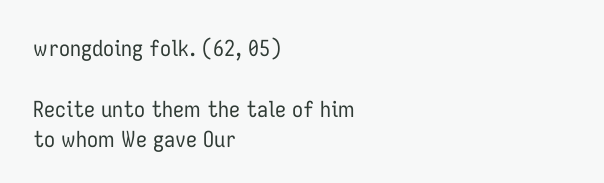wrongdoing folk. (62, 05)

Recite unto them the tale of him to whom We gave Our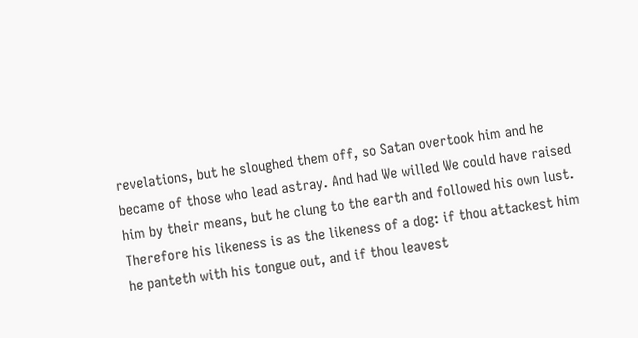revelations, but he sloughed them off, so Satan overtook him and he became of those who lead astray. And had We willed We could have raised him by their means, but he clung to the earth and followed his own lust. Therefore his likeness is as the likeness of a dog: if thou attackest him he panteth with his tongue out, and if thou leavest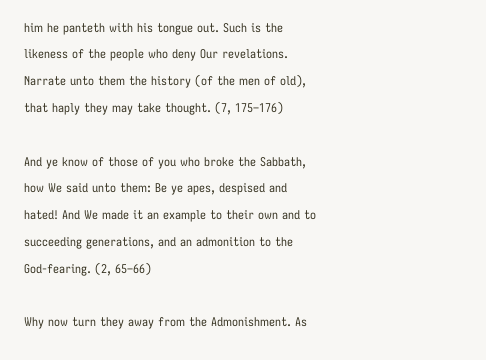him he panteth with his tongue out. Such is the likeness of the people who deny Our revelations. Narrate unto them the history (of the men of old), that haply they may take thought. (7, 175–176)

And ye know of those of you who broke the Sabbath, how We said unto them: Be ye apes, despised and hated! And We made it an example to their own and to succeeding generations, and an admonition to the God-fearing. (2, 65–66)

Why now turn they away from the Admonishment. As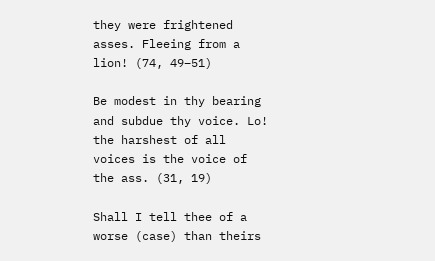they were frightened asses. Fleeing from a lion! (74, 49–51)

Be modest in thy bearing and subdue thy voice. Lo! the harshest of all voices is the voice of the ass. (31, 19)

Shall I tell thee of a worse (case) than theirs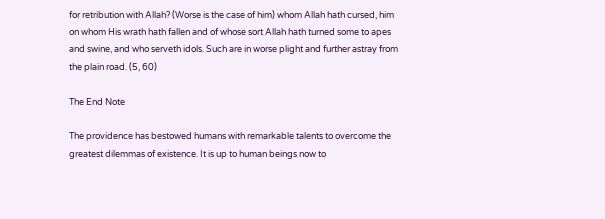for retribution with Allah? (Worse is the case of him) whom Allah hath cursed, him on whom His wrath hath fallen and of whose sort Allah hath turned some to apes and swine, and who serveth idols. Such are in worse plight and further astray from the plain road. (5, 60)

The End Note

The providence has bestowed humans with remarkable talents to overcome the greatest dilemmas of existence. It is up to human beings now to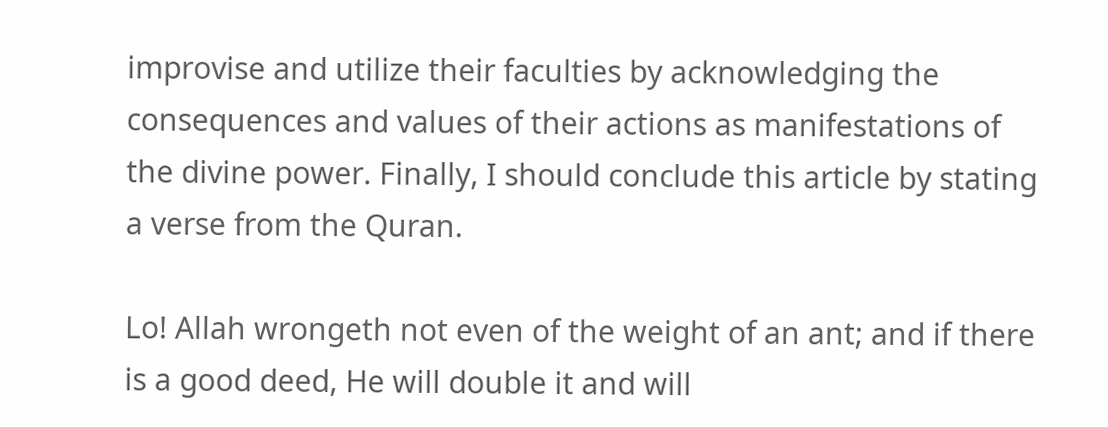improvise and utilize their faculties by acknowledging the consequences and values of their actions as manifestations of the divine power. Finally, I should conclude this article by stating a verse from the Quran.

Lo! Allah wrongeth not even of the weight of an ant; and if there is a good deed, He will double it and will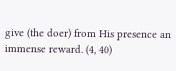give (the doer) from His presence an immense reward. (4, 40)